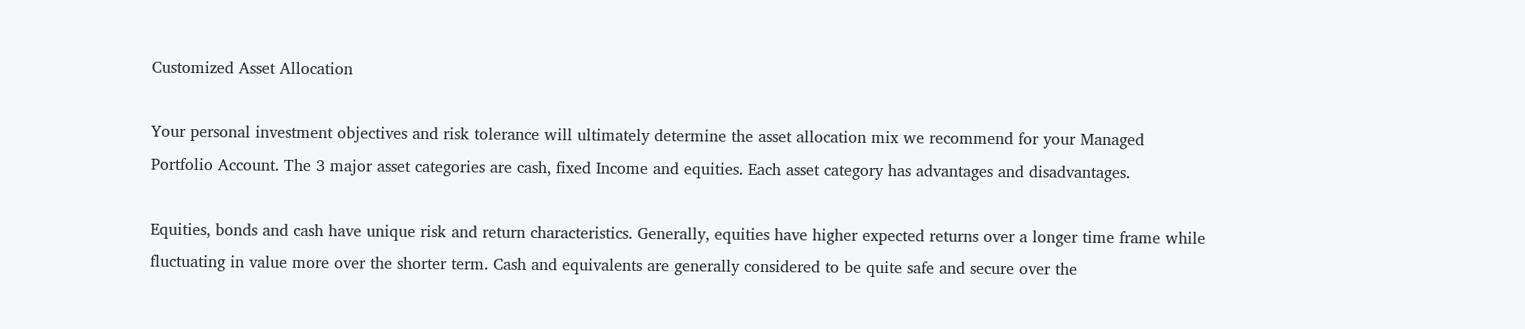Customized Asset Allocation

Your personal investment objectives and risk tolerance will ultimately determine the asset allocation mix we recommend for your Managed Portfolio Account. The 3 major asset categories are cash, fixed Income and equities. Each asset category has advantages and disadvantages.

Equities, bonds and cash have unique risk and return characteristics. Generally, equities have higher expected returns over a longer time frame while fluctuating in value more over the shorter term. Cash and equivalents are generally considered to be quite safe and secure over the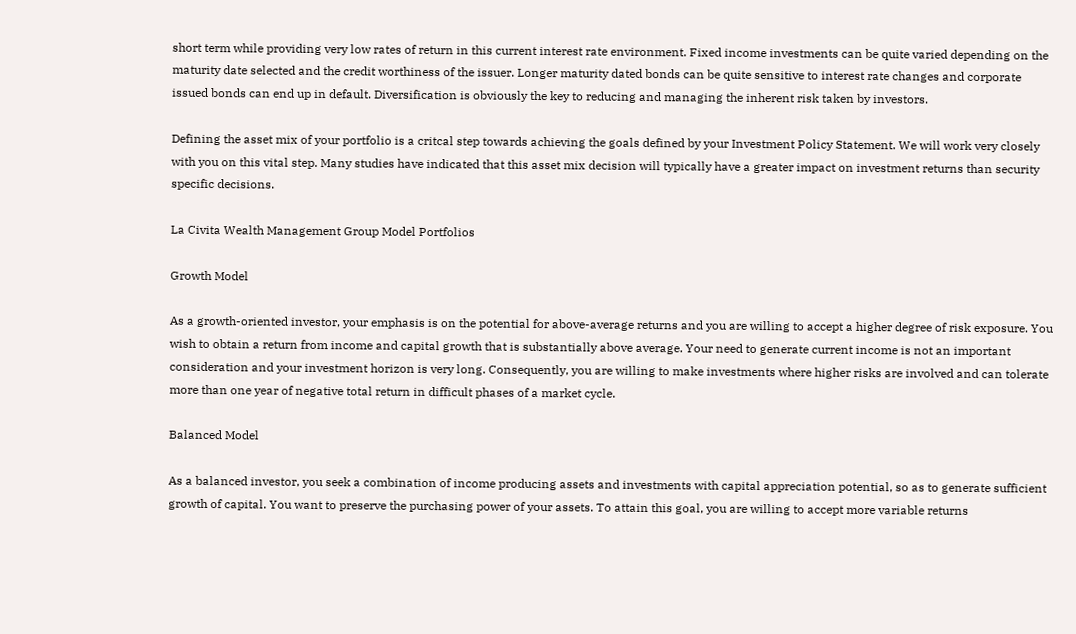short term while providing very low rates of return in this current interest rate environment. Fixed income investments can be quite varied depending on the maturity date selected and the credit worthiness of the issuer. Longer maturity dated bonds can be quite sensitive to interest rate changes and corporate issued bonds can end up in default. Diversification is obviously the key to reducing and managing the inherent risk taken by investors.

Defining the asset mix of your portfolio is a critcal step towards achieving the goals defined by your Investment Policy Statement. We will work very closely with you on this vital step. Many studies have indicated that this asset mix decision will typically have a greater impact on investment returns than security specific decisions.

La Civita Wealth Management Group Model Portfolios

Growth Model

As a growth-oriented investor, your emphasis is on the potential for above-average returns and you are willing to accept a higher degree of risk exposure. You wish to obtain a return from income and capital growth that is substantially above average. Your need to generate current income is not an important consideration and your investment horizon is very long. Consequently, you are willing to make investments where higher risks are involved and can tolerate more than one year of negative total return in difficult phases of a market cycle.

Balanced Model

As a balanced investor, you seek a combination of income producing assets and investments with capital appreciation potential, so as to generate sufficient growth of capital. You want to preserve the purchasing power of your assets. To attain this goal, you are willing to accept more variable returns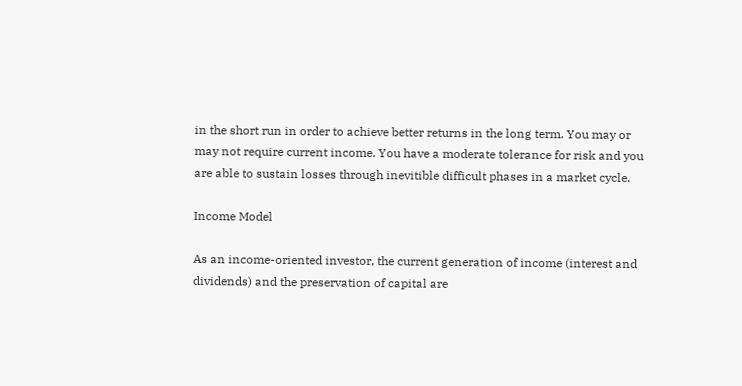in the short run in order to achieve better returns in the long term. You may or may not require current income. You have a moderate tolerance for risk and you are able to sustain losses through inevitible difficult phases in a market cycle.

Income Model

As an income-oriented investor, the current generation of income (interest and dividends) and the preservation of capital are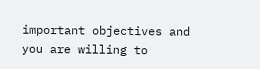important objectives and you are willing to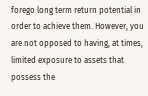forego long term return potential in order to achieve them. However, you are not opposed to having, at times, limited exposure to assets that possess the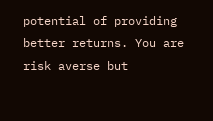potential of providing better returns. You are risk averse but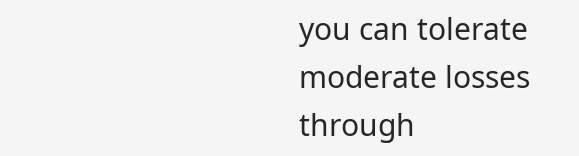you can tolerate moderate losses through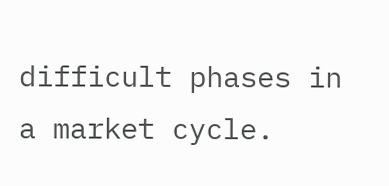difficult phases in a market cycle.